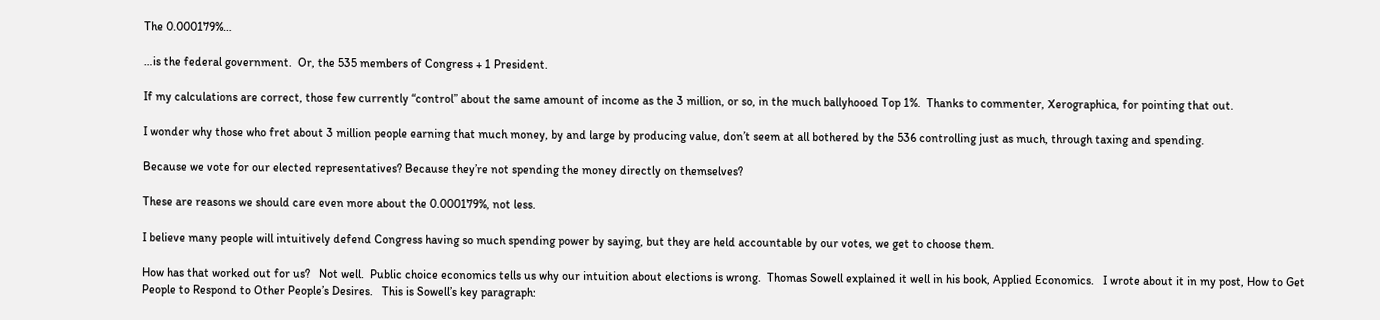The 0.000179%…

…is the federal government.  Or, the 535 members of Congress + 1 President.

If my calculations are correct, those few currently “control” about the same amount of income as the 3 million, or so, in the much ballyhooed Top 1%.  Thanks to commenter, Xerographica, for pointing that out.

I wonder why those who fret about 3 million people earning that much money, by and large by producing value, don’t seem at all bothered by the 536 controlling just as much, through taxing and spending.

Because we vote for our elected representatives? Because they’re not spending the money directly on themselves?

These are reasons we should care even more about the 0.000179%, not less.

I believe many people will intuitively defend Congress having so much spending power by saying, but they are held accountable by our votes, we get to choose them.

How has that worked out for us?   Not well.  Public choice economics tells us why our intuition about elections is wrong.  Thomas Sowell explained it well in his book, Applied Economics.   I wrote about it in my post, How to Get People to Respond to Other People’s Desires.   This is Sowell’s key paragraph: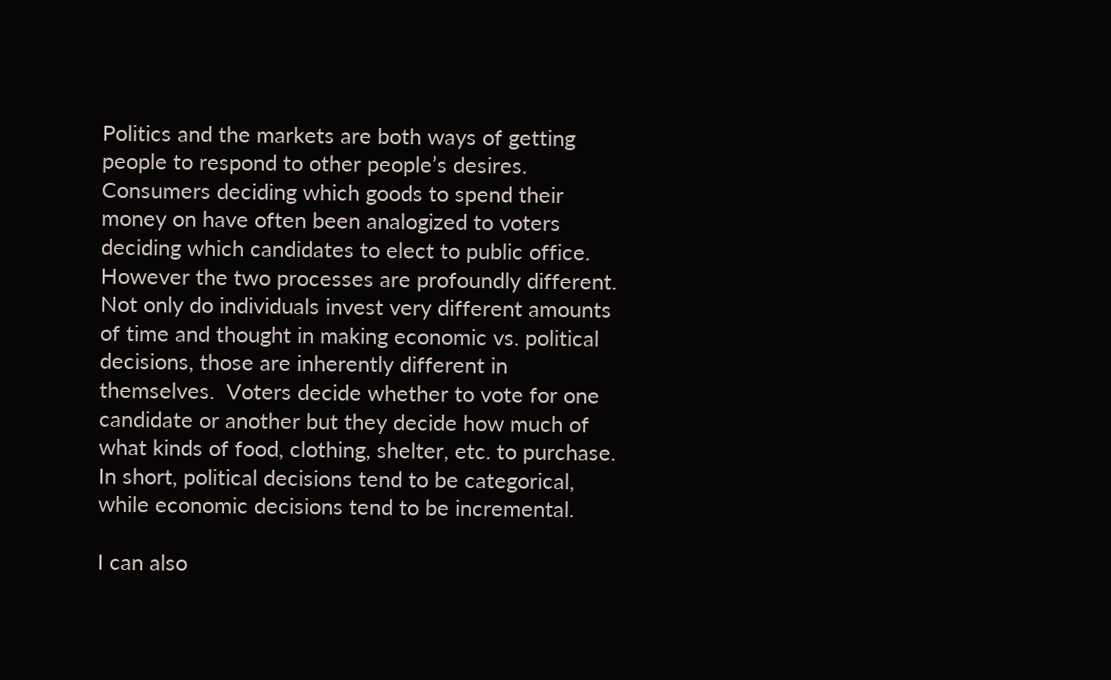Politics and the markets are both ways of getting people to respond to other people’s desires.  Consumers deciding which goods to spend their money on have often been analogized to voters deciding which candidates to elect to public office.  However the two processes are profoundly different.  Not only do individuals invest very different amounts of time and thought in making economic vs. political decisions, those are inherently different in themselves.  Voters decide whether to vote for one candidate or another but they decide how much of what kinds of food, clothing, shelter, etc. to purchase.  In short, political decisions tend to be categorical, while economic decisions tend to be incremental.

I can also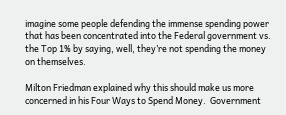imagine some people defending the immense spending power that has been concentrated into the Federal government vs. the Top 1% by saying, well, they’re not spending the money on themselves.

Milton Friedman explained why this should make us more concerned in his Four Ways to Spend Money.  Government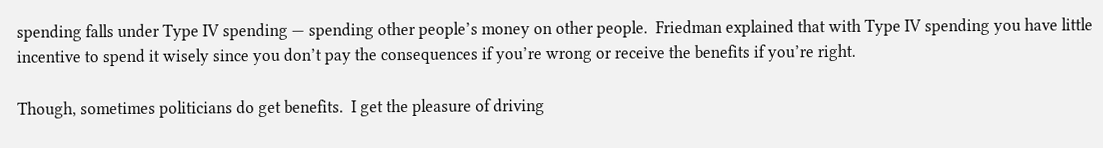spending falls under Type IV spending — spending other people’s money on other people.  Friedman explained that with Type IV spending you have little incentive to spend it wisely since you don’t pay the consequences if you’re wrong or receive the benefits if you’re right.

Though, sometimes politicians do get benefits.  I get the pleasure of driving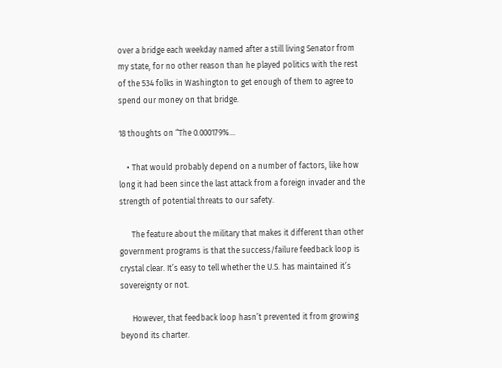over a bridge each weekday named after a still living Senator from my state, for no other reason than he played politics with the rest of the 534 folks in Washington to get enough of them to agree to spend our money on that bridge.

18 thoughts on “The 0.000179%…

    • That would probably depend on a number of factors, like how long it had been since the last attack from a foreign invader and the strength of potential threats to our safety.

      The feature about the military that makes it different than other government programs is that the success/failure feedback loop is crystal clear. It’s easy to tell whether the U.S. has maintained it’s sovereignty or not.

      However, that feedback loop hasn’t prevented it from growing beyond its charter.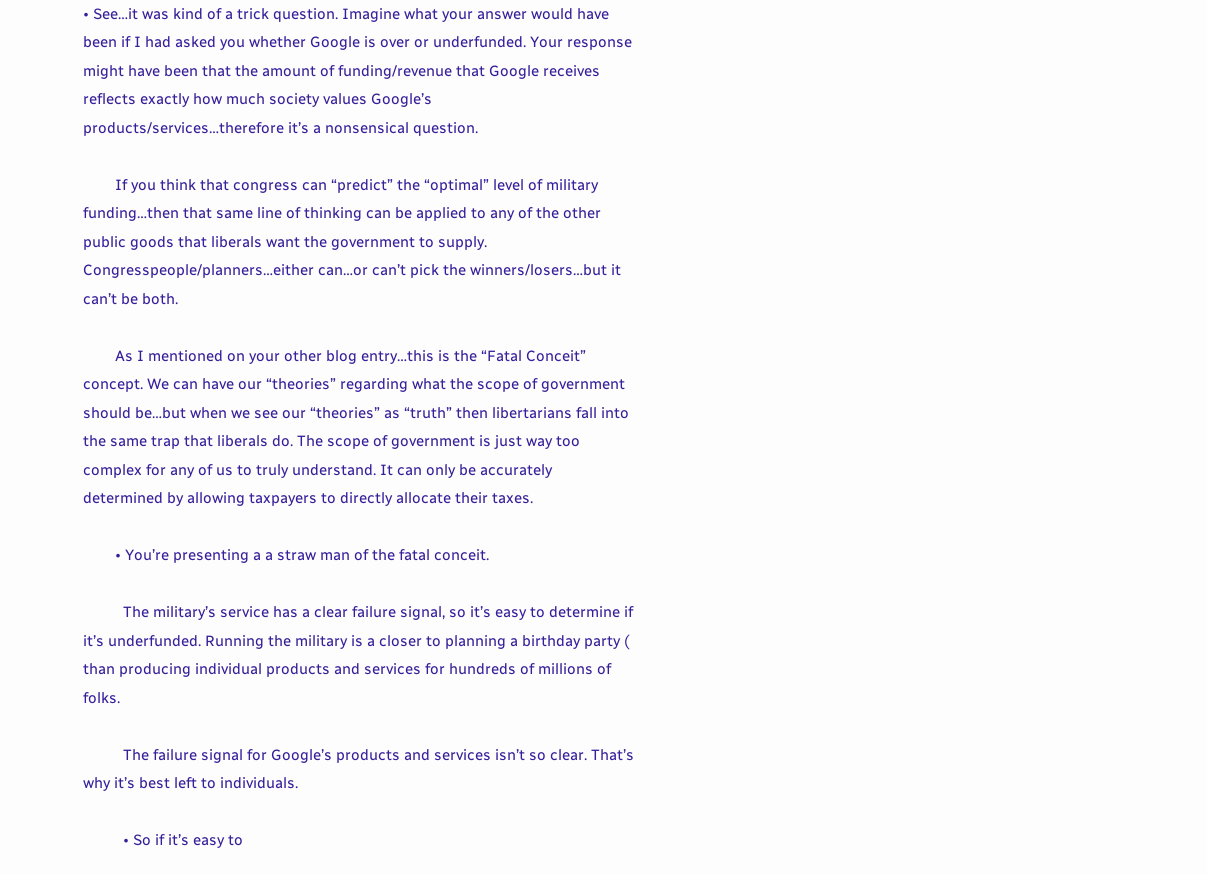• See…it was kind of a trick question. Imagine what your answer would have been if I had asked you whether Google is over or underfunded. Your response might have been that the amount of funding/revenue that Google receives reflects exactly how much society values Google’s products/services…therefore it’s a nonsensical question.

        If you think that congress can “predict” the “optimal” level of military funding…then that same line of thinking can be applied to any of the other public goods that liberals want the government to supply. Congresspeople/planners…either can…or can’t pick the winners/losers…but it can’t be both.

        As I mentioned on your other blog entry…this is the “Fatal Conceit” concept. We can have our “theories” regarding what the scope of government should be…but when we see our “theories” as “truth” then libertarians fall into the same trap that liberals do. The scope of government is just way too complex for any of us to truly understand. It can only be accurately determined by allowing taxpayers to directly allocate their taxes.

        • You’re presenting a a straw man of the fatal conceit.

          The military’s service has a clear failure signal, so it’s easy to determine if it’s underfunded. Running the military is a closer to planning a birthday party ( than producing individual products and services for hundreds of millions of folks.

          The failure signal for Google’s products and services isn’t so clear. That’s why it’s best left to individuals.

          • So if it’s easy to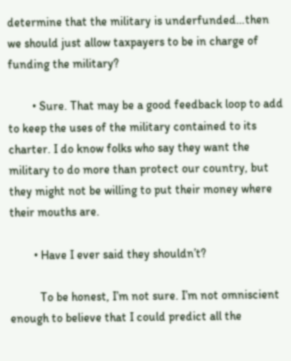determine that the military is underfunded…then we should just allow taxpayers to be in charge of funding the military?

        • Sure. That may be a good feedback loop to add to keep the uses of the military contained to its charter. I do know folks who say they want the military to do more than protect our country, but they might not be willing to put their money where their mouths are.

        • Have I ever said they shouldn’t?

          To be honest, I’m not sure. I’m not omniscient enough to believe that I could predict all the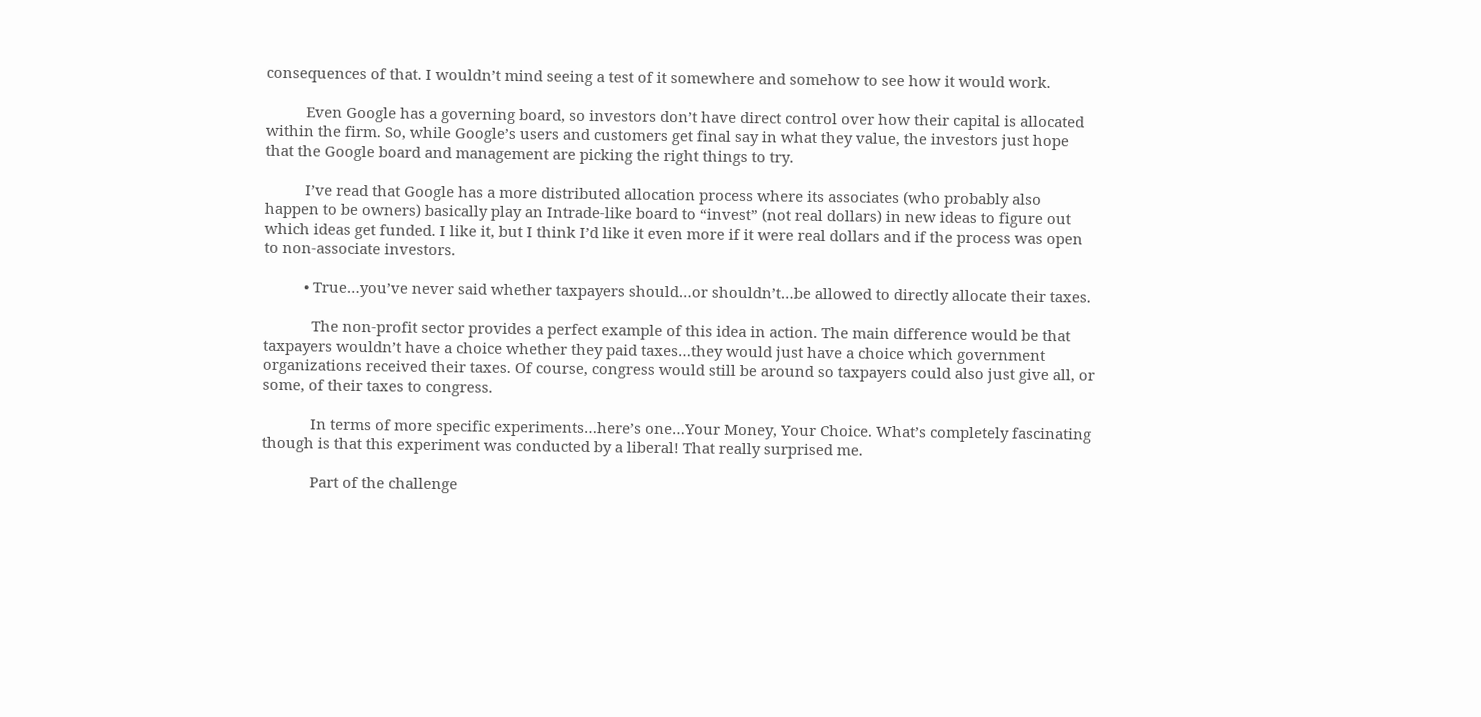consequences of that. I wouldn’t mind seeing a test of it somewhere and somehow to see how it would work.

          Even Google has a governing board, so investors don’t have direct control over how their capital is allocated within the firm. So, while Google’s users and customers get final say in what they value, the investors just hope that the Google board and management are picking the right things to try.

          I’ve read that Google has a more distributed allocation process where its associates (who probably also happen to be owners) basically play an Intrade-like board to “invest” (not real dollars) in new ideas to figure out which ideas get funded. I like it, but I think I’d like it even more if it were real dollars and if the process was open to non-associate investors.

          • True…you’ve never said whether taxpayers should…or shouldn’t…be allowed to directly allocate their taxes.

            The non-profit sector provides a perfect example of this idea in action. The main difference would be that taxpayers wouldn’t have a choice whether they paid taxes…they would just have a choice which government organizations received their taxes. Of course, congress would still be around so taxpayers could also just give all, or some, of their taxes to congress.

            In terms of more specific experiments…here’s one…Your Money, Your Choice. What’s completely fascinating though is that this experiment was conducted by a liberal! That really surprised me.

            Part of the challenge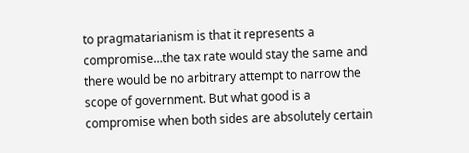to pragmatarianism is that it represents a compromise…the tax rate would stay the same and there would be no arbitrary attempt to narrow the scope of government. But what good is a compromise when both sides are absolutely certain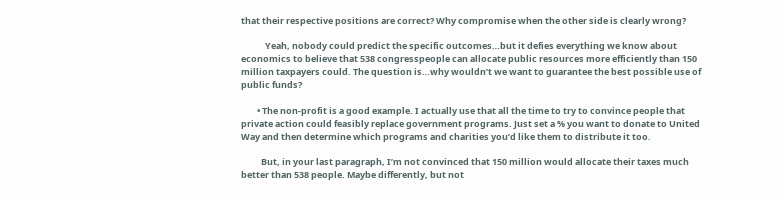that their respective positions are correct? Why compromise when the other side is clearly wrong?

            Yeah, nobody could predict the specific outcomes…but it defies everything we know about economics to believe that 538 congresspeople can allocate public resources more efficiently than 150 million taxpayers could. The question is…why wouldn’t we want to guarantee the best possible use of public funds?

        • The non-profit is a good example. I actually use that all the time to try to convince people that private action could feasibly replace government programs. Just set a % you want to donate to United Way and then determine which programs and charities you’d like them to distribute it too.

          But, in your last paragraph, I’m not convinced that 150 million would allocate their taxes much better than 538 people. Maybe differently, but not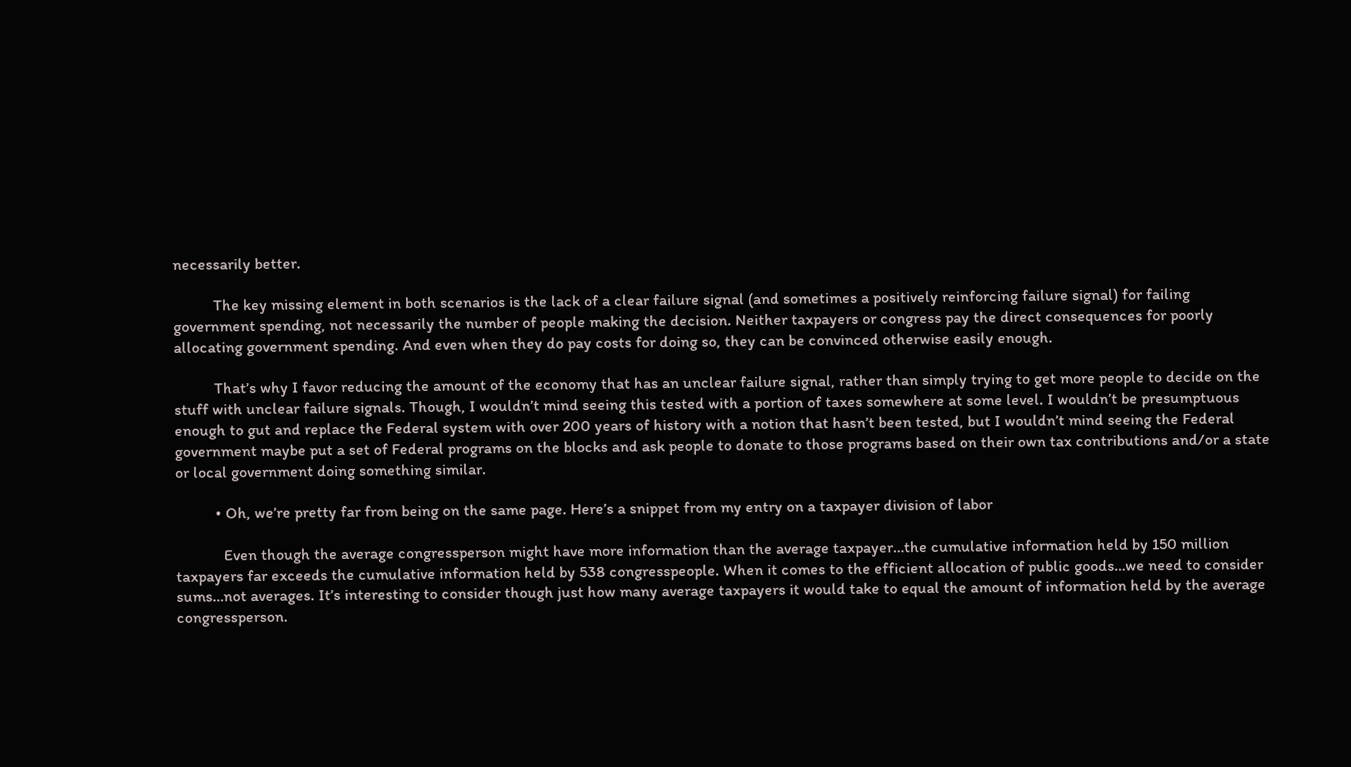necessarily better.

          The key missing element in both scenarios is the lack of a clear failure signal (and sometimes a positively reinforcing failure signal) for failing government spending, not necessarily the number of people making the decision. Neither taxpayers or congress pay the direct consequences for poorly allocating government spending. And even when they do pay costs for doing so, they can be convinced otherwise easily enough.

          That’s why I favor reducing the amount of the economy that has an unclear failure signal, rather than simply trying to get more people to decide on the stuff with unclear failure signals. Though, I wouldn’t mind seeing this tested with a portion of taxes somewhere at some level. I wouldn’t be presumptuous enough to gut and replace the Federal system with over 200 years of history with a notion that hasn’t been tested, but I wouldn’t mind seeing the Federal government maybe put a set of Federal programs on the blocks and ask people to donate to those programs based on their own tax contributions and/or a state or local government doing something similar.

          • Oh, we’re pretty far from being on the same page. Here’s a snippet from my entry on a taxpayer division of labor

            Even though the average congressperson might have more information than the average taxpayer…the cumulative information held by 150 million taxpayers far exceeds the cumulative information held by 538 congresspeople. When it comes to the efficient allocation of public goods…we need to consider sums…not averages. It’s interesting to consider though just how many average taxpayers it would take to equal the amount of information held by the average congressperson.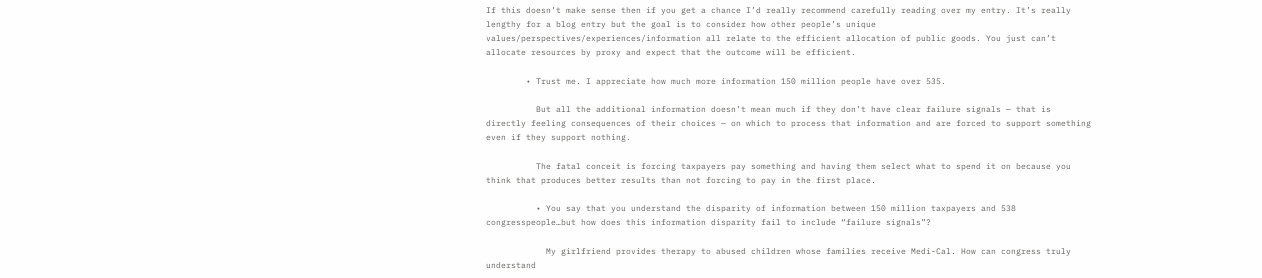If this doesn’t make sense then if you get a chance I’d really recommend carefully reading over my entry. It’s really lengthy for a blog entry but the goal is to consider how other people’s unique values/perspectives/experiences/information all relate to the efficient allocation of public goods. You just can’t allocate resources by proxy and expect that the outcome will be efficient.

        • Trust me. I appreciate how much more information 150 million people have over 535.

          But all the additional information doesn’t mean much if they don’t have clear failure signals — that is directly feeling consequences of their choices — on which to process that information and are forced to support something even if they support nothing.

          The fatal conceit is forcing taxpayers pay something and having them select what to spend it on because you think that produces better results than not forcing to pay in the first place.

          • You say that you understand the disparity of information between 150 million taxpayers and 538 congresspeople…but how does this information disparity fail to include “failure signals”?

            My girlfriend provides therapy to abused children whose families receive Medi-Cal. How can congress truly understand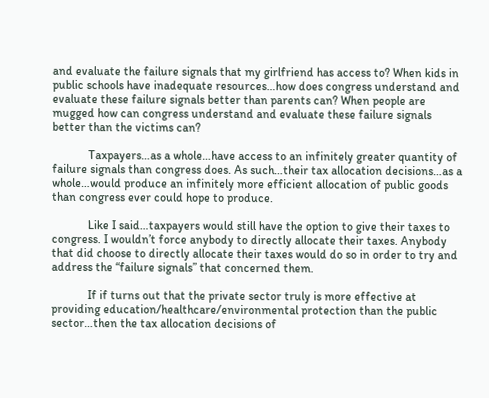and evaluate the failure signals that my girlfriend has access to? When kids in public schools have inadequate resources…how does congress understand and evaluate these failure signals better than parents can? When people are mugged how can congress understand and evaluate these failure signals better than the victims can?

            Taxpayers…as a whole…have access to an infinitely greater quantity of failure signals than congress does. As such…their tax allocation decisions…as a whole…would produce an infinitely more efficient allocation of public goods than congress ever could hope to produce.

            Like I said…taxpayers would still have the option to give their taxes to congress. I wouldn’t force anybody to directly allocate their taxes. Anybody that did choose to directly allocate their taxes would do so in order to try and address the “failure signals” that concerned them.

            If if turns out that the private sector truly is more effective at providing education/healthcare/environmental protection than the public sector…then the tax allocation decisions of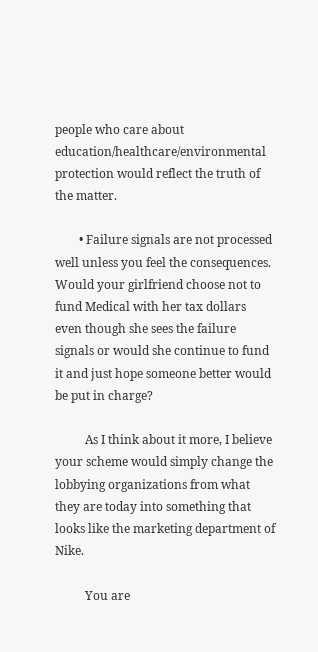people who care about education/healthcare/environmental protection would reflect the truth of the matter.

        • Failure signals are not processed well unless you feel the consequences. Would your girlfriend choose not to fund Medical with her tax dollars even though she sees the failure signals or would she continue to fund it and just hope someone better would be put in charge?

          As I think about it more, I believe your scheme would simply change the lobbying organizations from what they are today into something that looks like the marketing department of Nike.

          You are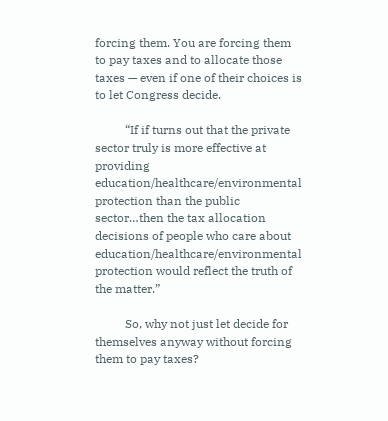forcing them. You are forcing them to pay taxes and to allocate those taxes — even if one of their choices is to let Congress decide.

          “If if turns out that the private sector truly is more effective at providing education/healthcare/environmental protection than the public sector…then the tax allocation decisions of people who care about education/healthcare/environmental protection would reflect the truth of the matter.”

          So, why not just let decide for themselves anyway without forcing them to pay taxes?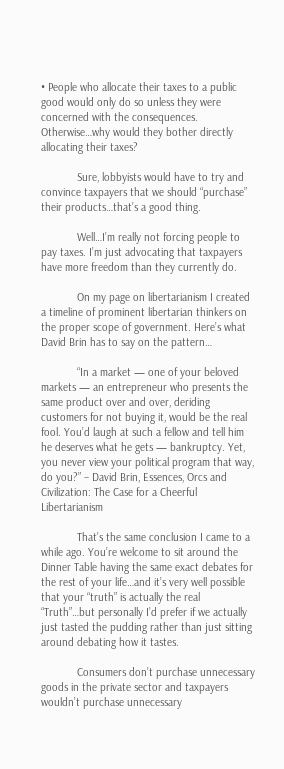• People who allocate their taxes to a public good would only do so unless they were concerned with the consequences. Otherwise…why would they bother directly allocating their taxes?

            Sure, lobbyists would have to try and convince taxpayers that we should “purchase” their products…that’s a good thing.

            Well…I’m really not forcing people to pay taxes. I’m just advocating that taxpayers have more freedom than they currently do.

            On my page on libertarianism I created a timeline of prominent libertarian thinkers on the proper scope of government. Here’s what David Brin has to say on the pattern…

            “In a market — one of your beloved markets — an entrepreneur who presents the same product over and over, deriding customers for not buying it, would be the real fool. You’d laugh at such a fellow and tell him he deserves what he gets — bankruptcy. Yet, you never view your political program that way, do you?” – David Brin, Essences, Orcs and Civilization: The Case for a Cheerful Libertarianism

            That’s the same conclusion I came to a while ago. You’re welcome to sit around the Dinner Table having the same exact debates for the rest of your life…and it’s very well possible that your “truth” is actually the real “Truth”…but personally I’d prefer if we actually just tasted the pudding rather than just sitting around debating how it tastes.

            Consumers don’t purchase unnecessary goods in the private sector and taxpayers wouldn’t purchase unnecessary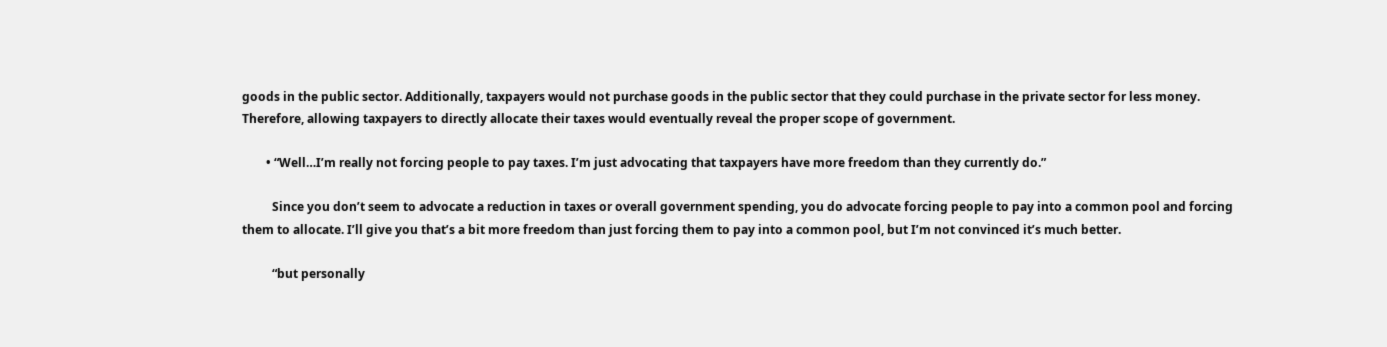goods in the public sector. Additionally, taxpayers would not purchase goods in the public sector that they could purchase in the private sector for less money. Therefore, allowing taxpayers to directly allocate their taxes would eventually reveal the proper scope of government.

        • “Well…I’m really not forcing people to pay taxes. I’m just advocating that taxpayers have more freedom than they currently do.”

          Since you don’t seem to advocate a reduction in taxes or overall government spending, you do advocate forcing people to pay into a common pool and forcing them to allocate. I’ll give you that’s a bit more freedom than just forcing them to pay into a common pool, but I’m not convinced it’s much better.

          “but personally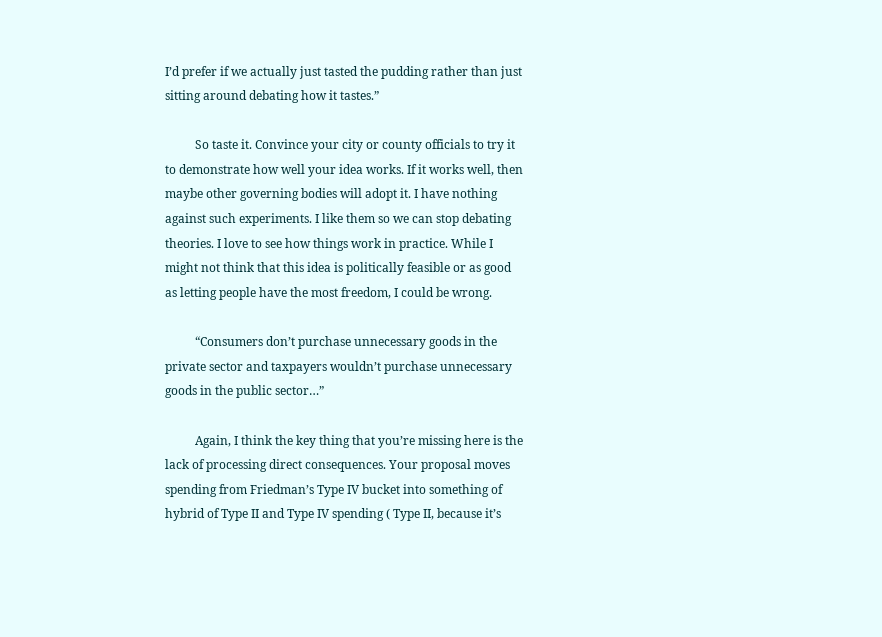I’d prefer if we actually just tasted the pudding rather than just sitting around debating how it tastes.”

          So taste it. Convince your city or county officials to try it to demonstrate how well your idea works. If it works well, then maybe other governing bodies will adopt it. I have nothing against such experiments. I like them so we can stop debating theories. I love to see how things work in practice. While I might not think that this idea is politically feasible or as good as letting people have the most freedom, I could be wrong.

          “Consumers don’t purchase unnecessary goods in the private sector and taxpayers wouldn’t purchase unnecessary goods in the public sector…”

          Again, I think the key thing that you’re missing here is the lack of processing direct consequences. Your proposal moves spending from Friedman’s Type IV bucket into something of hybrid of Type II and Type IV spending ( Type II, because it’s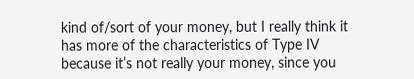kind of/sort of your money, but I really think it has more of the characteristics of Type IV because it’s not really your money, since you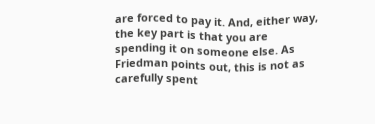are forced to pay it. And, either way, the key part is that you are spending it on someone else. As Friedman points out, this is not as carefully spent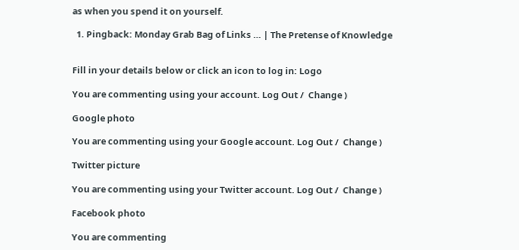as when you spend it on yourself.

  1. Pingback: Monday Grab Bag of Links … | The Pretense of Knowledge


Fill in your details below or click an icon to log in: Logo

You are commenting using your account. Log Out /  Change )

Google photo

You are commenting using your Google account. Log Out /  Change )

Twitter picture

You are commenting using your Twitter account. Log Out /  Change )

Facebook photo

You are commenting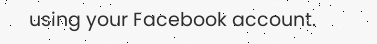using your Facebook account.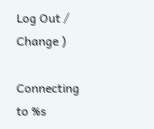Log Out /  Change )

Connecting to %s